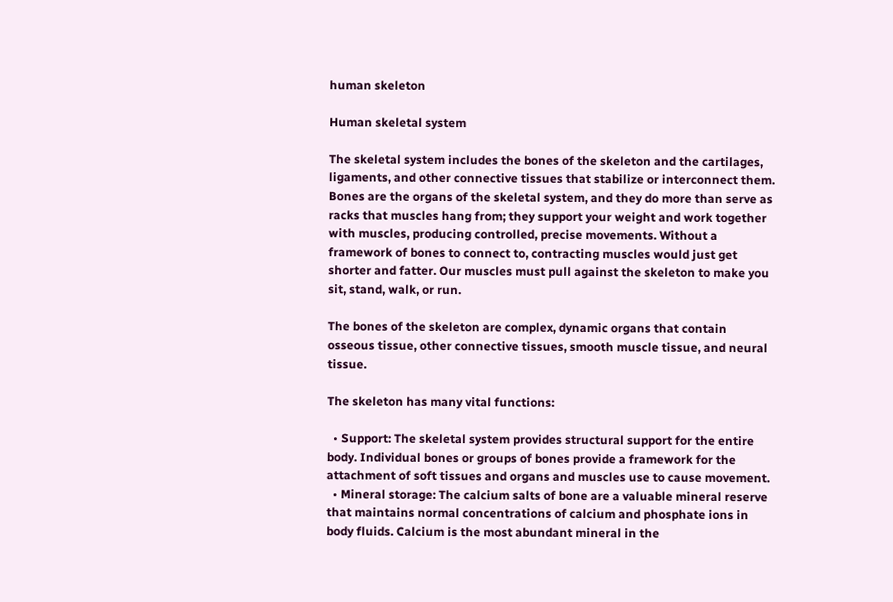human skeleton

Human skeletal system

The skeletal system includes the bones of the skeleton and the cartilages, ligaments, and other connective tissues that stabilize or interconnect them. Bones are the organs of the skeletal system, and they do more than serve as racks that muscles hang from; they support your weight and work together with muscles, producing controlled, precise movements. Without a framework of bones to connect to, contracting muscles would just get shorter and fatter. Our muscles must pull against the skeleton to make you sit, stand, walk, or run.

The bones of the skeleton are complex, dynamic organs that contain osseous tissue, other connective tissues, smooth muscle tissue, and neural tissue.

The skeleton has many vital functions:

  • Support: The skeletal system provides structural support for the entire body. Individual bones or groups of bones provide a framework for the attachment of soft tissues and organs and muscles use to cause movement.
  • Mineral storage: The calcium salts of bone are a valuable mineral reserve that maintains normal concentrations of calcium and phosphate ions in body fluids. Calcium is the most abundant mineral in the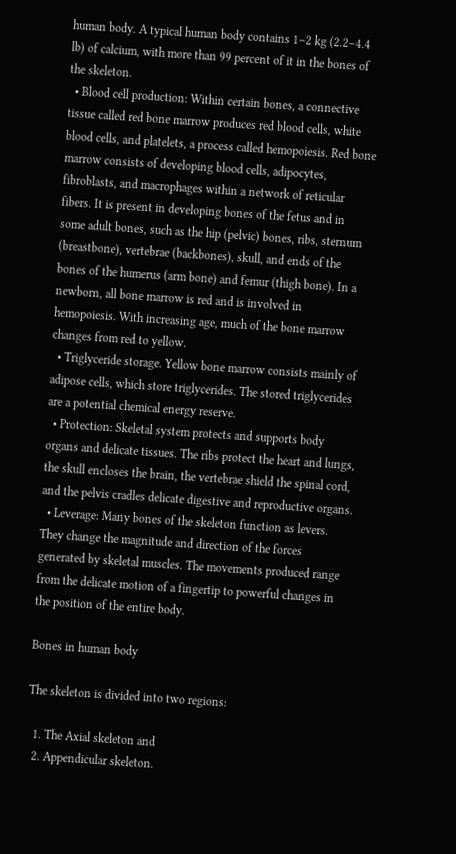human body. A typical human body contains 1–2 kg (2.2–4.4 lb) of calcium, with more than 99 percent of it in the bones of the skeleton.
  • Blood cell production: Within certain bones, a connective tissue called red bone marrow produces red blood cells, white blood cells, and platelets, a process called hemopoiesis. Red bone marrow consists of developing blood cells, adipocytes, fibroblasts, and macrophages within a network of reticular fibers. It is present in developing bones of the fetus and in some adult bones, such as the hip (pelvic) bones, ribs, sternum (breastbone), vertebrae (backbones), skull, and ends of the bones of the humerus (arm bone) and femur (thigh bone). In a newborn, all bone marrow is red and is involved in hemopoiesis. With increasing age, much of the bone marrow changes from red to yellow.
  • Triglyceride storage. Yellow bone marrow consists mainly of adipose cells, which store triglycerides. The stored triglycerides are a potential chemical energy reserve.
  • Protection: Skeletal system protects and supports body organs and delicate tissues. The ribs protect the heart and lungs, the skull encloses the brain, the vertebrae shield the spinal cord, and the pelvis cradles delicate digestive and reproductive organs.
  • Leverage: Many bones of the skeleton function as levers. They change the magnitude and direction of the forces generated by skeletal muscles. The movements produced range from the delicate motion of a fingertip to powerful changes in the position of the entire body.

Bones in human body

The skeleton is divided into two regions:

  1. The Axial skeleton and
  2. Appendicular skeleton.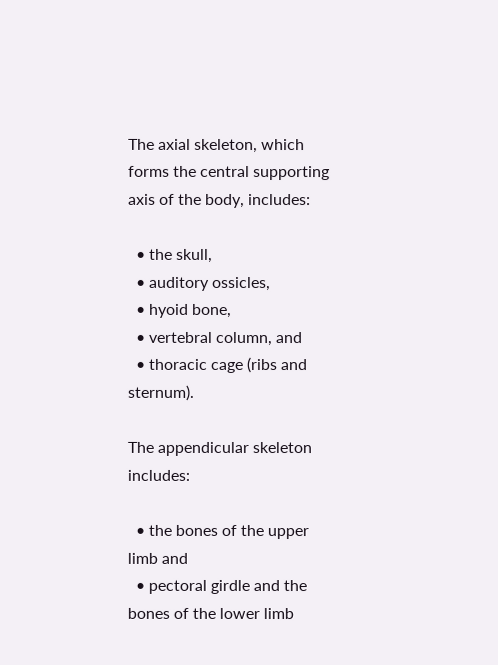The axial skeleton, which forms the central supporting axis of the body, includes:

  • the skull,
  • auditory ossicles,
  • hyoid bone,
  • vertebral column, and
  • thoracic cage (ribs and sternum).

The appendicular skeleton includes:

  • the bones of the upper limb and
  • pectoral girdle and the bones of the lower limb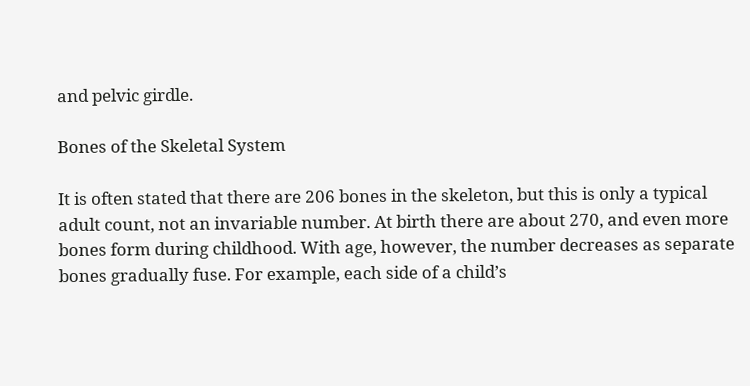and pelvic girdle.

Bones of the Skeletal System

It is often stated that there are 206 bones in the skeleton, but this is only a typical adult count, not an invariable number. At birth there are about 270, and even more bones form during childhood. With age, however, the number decreases as separate bones gradually fuse. For example, each side of a child’s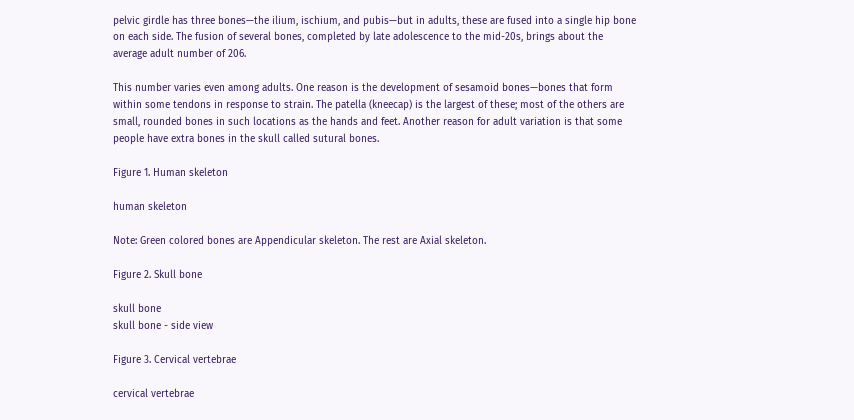pelvic girdle has three bones—the ilium, ischium, and pubis—but in adults, these are fused into a single hip bone on each side. The fusion of several bones, completed by late adolescence to the mid-20s, brings about the average adult number of 206.

This number varies even among adults. One reason is the development of sesamoid bones—bones that form within some tendons in response to strain. The patella (kneecap) is the largest of these; most of the others are small, rounded bones in such locations as the hands and feet. Another reason for adult variation is that some people have extra bones in the skull called sutural bones.

Figure 1. Human skeleton

human skeleton

Note: Green colored bones are Appendicular skeleton. The rest are Axial skeleton.

Figure 2. Skull bone

skull bone
skull bone - side view

Figure 3. Cervical vertebrae

cervical vertebrae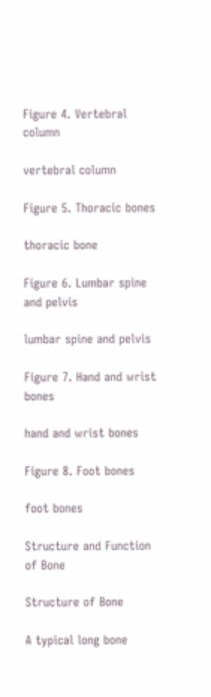Figure 4. Vertebral column

vertebral column

Figure 5. Thoracic bones

thoracic bone

Figure 6. Lumbar spine and pelvis

lumbar spine and pelvis

Figure 7. Hand and wrist bones

hand and wrist bones

Figure 8. Foot bones

foot bones

Structure and Function of Bone

Structure of Bone

A typical long bone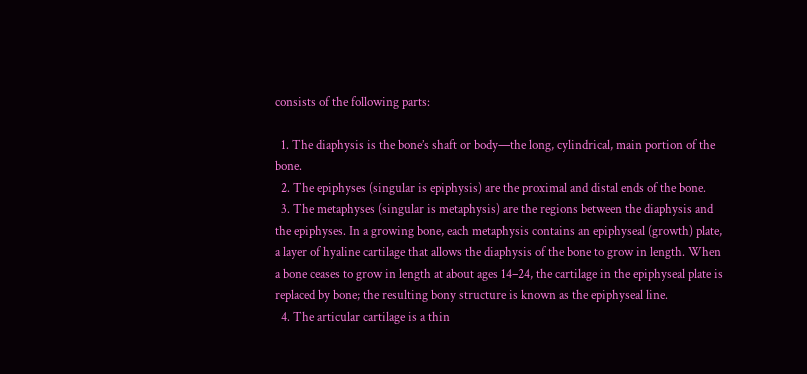consists of the following parts:

  1. The diaphysis is the bone’s shaft or body—the long, cylindrical, main portion of the bone.
  2. The epiphyses (singular is epiphysis) are the proximal and distal ends of the bone.
  3. The metaphyses (singular is metaphysis) are the regions between the diaphysis and the epiphyses. In a growing bone, each metaphysis contains an epiphyseal (growth) plate, a layer of hyaline cartilage that allows the diaphysis of the bone to grow in length. When a bone ceases to grow in length at about ages 14–24, the cartilage in the epiphyseal plate is replaced by bone; the resulting bony structure is known as the epiphyseal line.
  4. The articular cartilage is a thin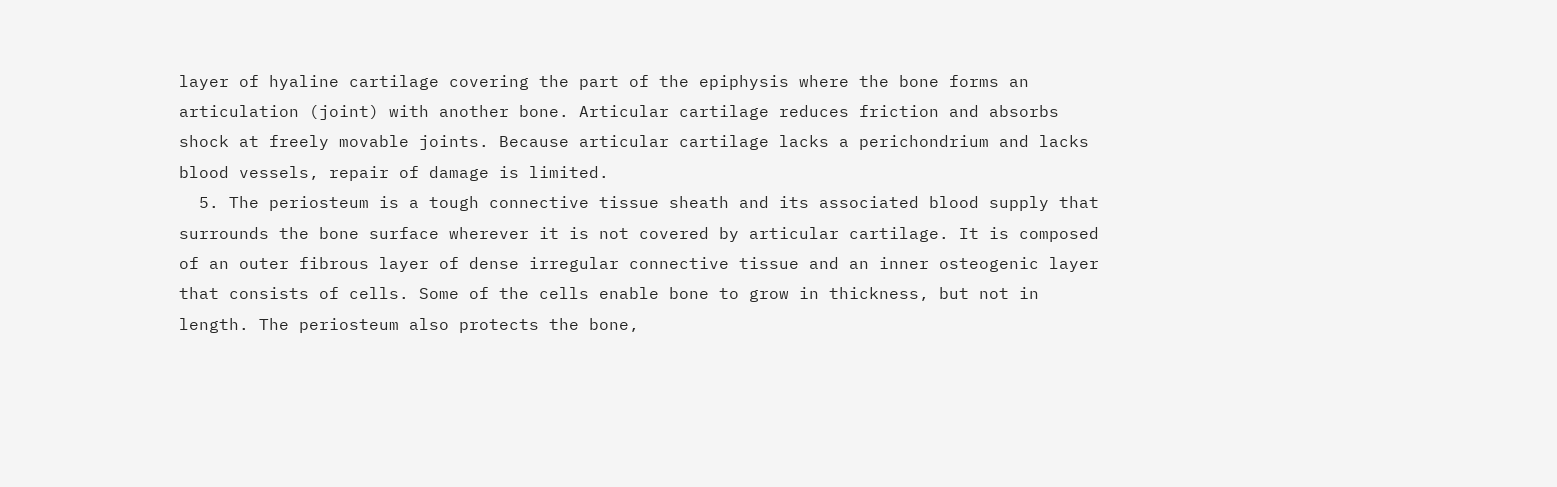layer of hyaline cartilage covering the part of the epiphysis where the bone forms an articulation (joint) with another bone. Articular cartilage reduces friction and absorbs shock at freely movable joints. Because articular cartilage lacks a perichondrium and lacks blood vessels, repair of damage is limited.
  5. The periosteum is a tough connective tissue sheath and its associated blood supply that surrounds the bone surface wherever it is not covered by articular cartilage. It is composed of an outer fibrous layer of dense irregular connective tissue and an inner osteogenic layer that consists of cells. Some of the cells enable bone to grow in thickness, but not in length. The periosteum also protects the bone,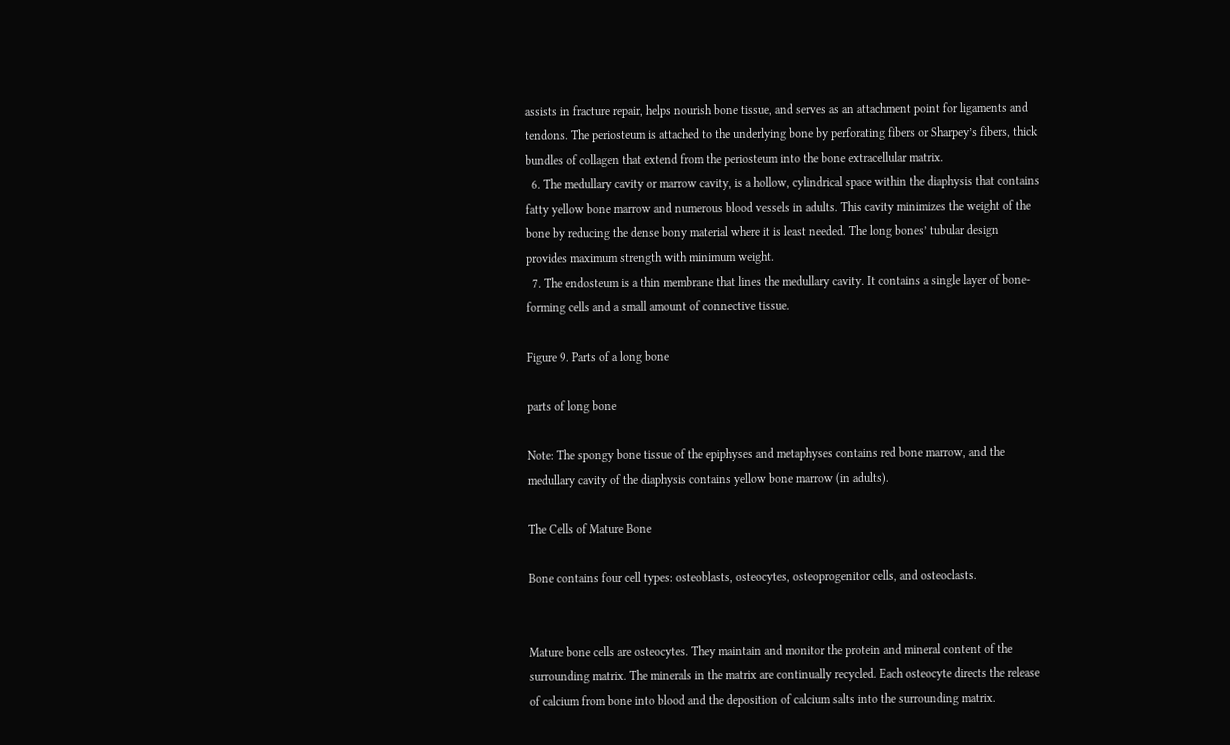assists in fracture repair, helps nourish bone tissue, and serves as an attachment point for ligaments and tendons. The periosteum is attached to the underlying bone by perforating fibers or Sharpey’s fibers, thick bundles of collagen that extend from the periosteum into the bone extracellular matrix.
  6. The medullary cavity or marrow cavity, is a hollow, cylindrical space within the diaphysis that contains fatty yellow bone marrow and numerous blood vessels in adults. This cavity minimizes the weight of the bone by reducing the dense bony material where it is least needed. The long bones’ tubular design provides maximum strength with minimum weight.
  7. The endosteum is a thin membrane that lines the medullary cavity. It contains a single layer of bone-forming cells and a small amount of connective tissue.

Figure 9. Parts of a long bone

parts of long bone

Note: The spongy bone tissue of the epiphyses and metaphyses contains red bone marrow, and the medullary cavity of the diaphysis contains yellow bone marrow (in adults).

The Cells of Mature Bone

Bone contains four cell types: osteoblasts, osteocytes, osteoprogenitor cells, and osteoclasts.


Mature bone cells are osteocytes. They maintain and monitor the protein and mineral content of the surrounding matrix. The minerals in the matrix are continually recycled. Each osteocyte directs the release of calcium from bone into blood and the deposition of calcium salts into the surrounding matrix.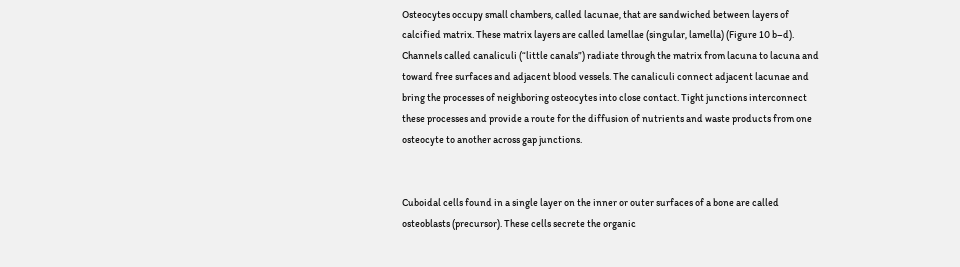Osteocytes occupy small chambers, called lacunae, that are sandwiched between layers of calcified matrix. These matrix layers are called lamellae (singular, lamella) (Figure 10 b–d). Channels called canaliculi (“little canals”) radiate through the matrix from lacuna to lacuna and toward free surfaces and adjacent blood vessels. The canaliculi connect adjacent lacunae and bring the processes of neighboring osteocytes into close contact. Tight junctions interconnect these processes and provide a route for the diffusion of nutrients and waste products from one osteocyte to another across gap junctions.


Cuboidal cells found in a single layer on the inner or outer surfaces of a bone are called osteoblasts (precursor). These cells secrete the organic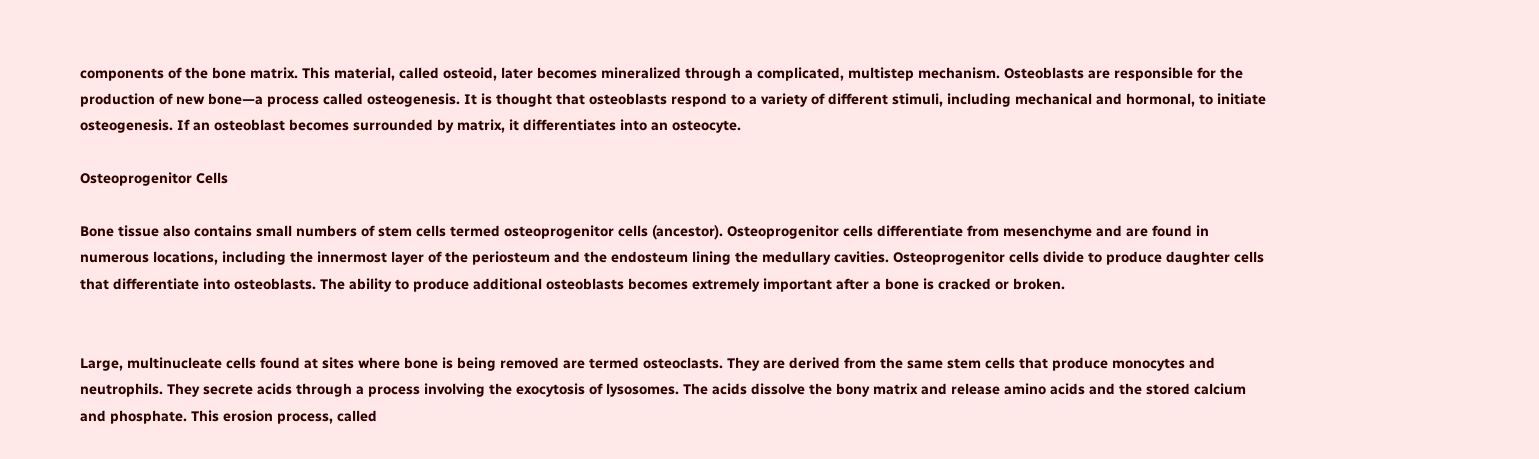components of the bone matrix. This material, called osteoid, later becomes mineralized through a complicated, multistep mechanism. Osteoblasts are responsible for the production of new bone—a process called osteogenesis. It is thought that osteoblasts respond to a variety of different stimuli, including mechanical and hormonal, to initiate osteogenesis. If an osteoblast becomes surrounded by matrix, it differentiates into an osteocyte.

Osteoprogenitor Cells

Bone tissue also contains small numbers of stem cells termed osteoprogenitor cells (ancestor). Osteoprogenitor cells differentiate from mesenchyme and are found in numerous locations, including the innermost layer of the periosteum and the endosteum lining the medullary cavities. Osteoprogenitor cells divide to produce daughter cells that differentiate into osteoblasts. The ability to produce additional osteoblasts becomes extremely important after a bone is cracked or broken.


Large, multinucleate cells found at sites where bone is being removed are termed osteoclasts. They are derived from the same stem cells that produce monocytes and neutrophils. They secrete acids through a process involving the exocytosis of lysosomes. The acids dissolve the bony matrix and release amino acids and the stored calcium and phosphate. This erosion process, called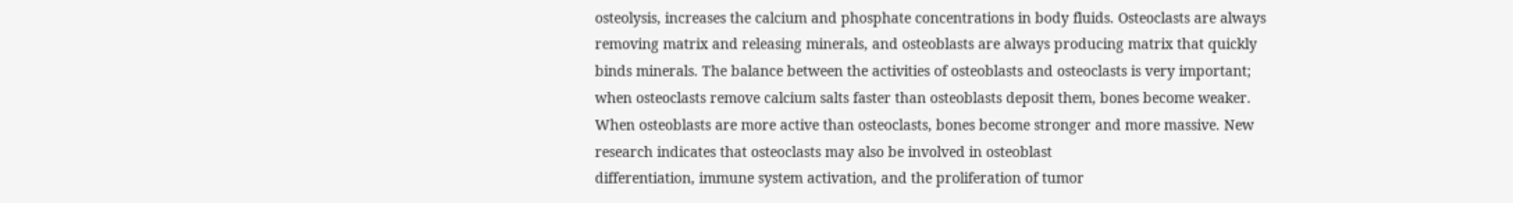osteolysis, increases the calcium and phosphate concentrations in body fluids. Osteoclasts are always removing matrix and releasing minerals, and osteoblasts are always producing matrix that quickly binds minerals. The balance between the activities of osteoblasts and osteoclasts is very important; when osteoclasts remove calcium salts faster than osteoblasts deposit them, bones become weaker. When osteoblasts are more active than osteoclasts, bones become stronger and more massive. New research indicates that osteoclasts may also be involved in osteoblast
differentiation, immune system activation, and the proliferation of tumor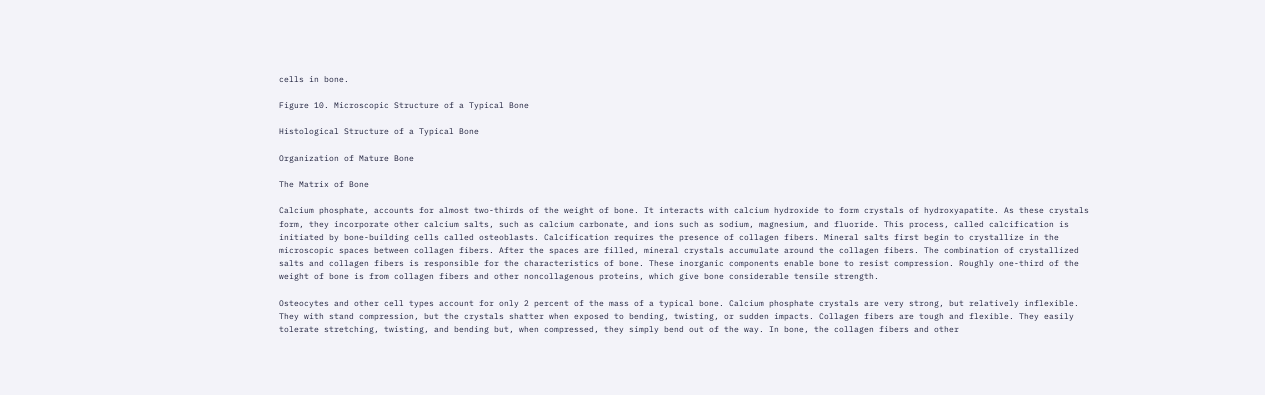cells in bone.

Figure 10. Microscopic Structure of a Typical Bone

Histological Structure of a Typical Bone

Organization of Mature Bone

The Matrix of Bone

Calcium phosphate, accounts for almost two-thirds of the weight of bone. It interacts with calcium hydroxide to form crystals of hydroxyapatite. As these crystals form, they incorporate other calcium salts, such as calcium carbonate, and ions such as sodium, magnesium, and fluoride. This process, called calcification is initiated by bone-building cells called osteoblasts. Calcification requires the presence of collagen fibers. Mineral salts first begin to crystallize in the microscopic spaces between collagen fibers. After the spaces are filled, mineral crystals accumulate around the collagen fibers. The combination of crystallized salts and collagen fibers is responsible for the characteristics of bone. These inorganic components enable bone to resist compression. Roughly one-third of the weight of bone is from collagen fibers and other noncollagenous proteins, which give bone considerable tensile strength.

Osteocytes and other cell types account for only 2 percent of the mass of a typical bone. Calcium phosphate crystals are very strong, but relatively inflexible. They with stand compression, but the crystals shatter when exposed to bending, twisting, or sudden impacts. Collagen fibers are tough and flexible. They easily tolerate stretching, twisting, and bending but, when compressed, they simply bend out of the way. In bone, the collagen fibers and other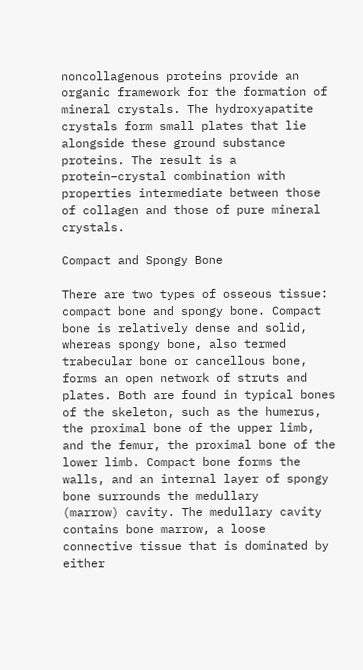noncollagenous proteins provide an organic framework for the formation of mineral crystals. The hydroxyapatite crystals form small plates that lie alongside these ground substance proteins. The result is a protein–crystal combination with properties intermediate between those of collagen and those of pure mineral crystals.

Compact and Spongy Bone

There are two types of osseous tissue: compact bone and spongy bone. Compact bone is relatively dense and solid, whereas spongy bone, also termed trabecular bone or cancellous bone, forms an open network of struts and plates. Both are found in typical bones of the skeleton, such as the humerus, the proximal bone of the upper limb, and the femur, the proximal bone of the lower limb. Compact bone forms the walls, and an internal layer of spongy bone surrounds the medullary
(marrow) cavity. The medullary cavity contains bone marrow, a loose connective tissue that is dominated by either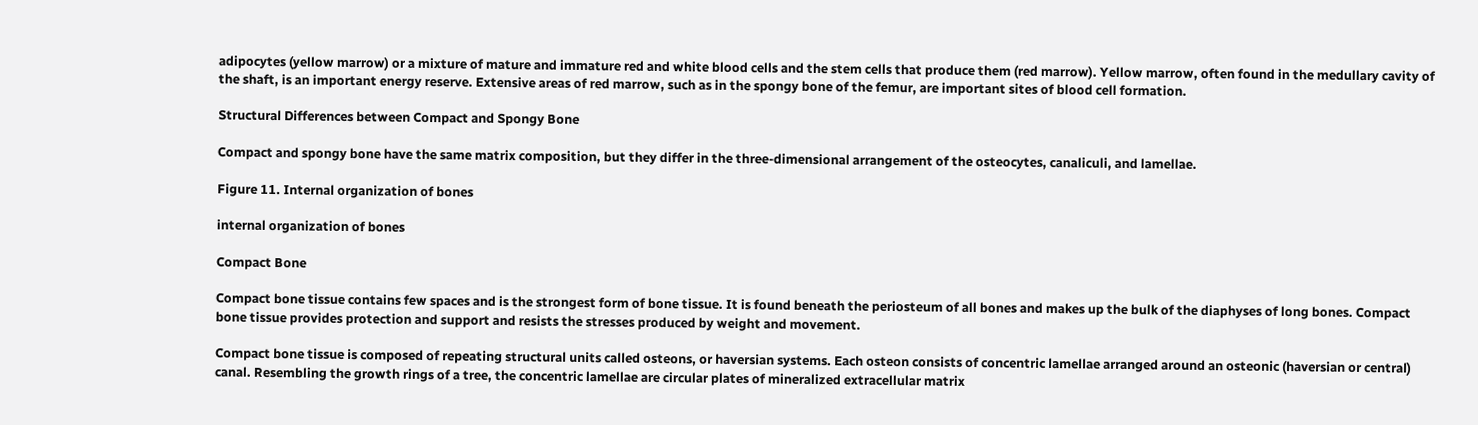adipocytes (yellow marrow) or a mixture of mature and immature red and white blood cells and the stem cells that produce them (red marrow). Yellow marrow, often found in the medullary cavity of the shaft, is an important energy reserve. Extensive areas of red marrow, such as in the spongy bone of the femur, are important sites of blood cell formation.

Structural Differences between Compact and Spongy Bone

Compact and spongy bone have the same matrix composition, but they differ in the three-dimensional arrangement of the osteocytes, canaliculi, and lamellae.

Figure 11. Internal organization of bones

internal organization of bones

Compact Bone

Compact bone tissue contains few spaces and is the strongest form of bone tissue. It is found beneath the periosteum of all bones and makes up the bulk of the diaphyses of long bones. Compact bone tissue provides protection and support and resists the stresses produced by weight and movement.

Compact bone tissue is composed of repeating structural units called osteons, or haversian systems. Each osteon consists of concentric lamellae arranged around an osteonic (haversian or central) canal. Resembling the growth rings of a tree, the concentric lamellae are circular plates of mineralized extracellular matrix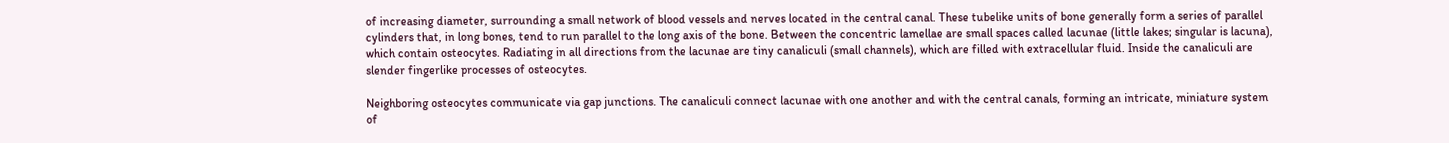of increasing diameter, surrounding a small network of blood vessels and nerves located in the central canal. These tubelike units of bone generally form a series of parallel cylinders that, in long bones, tend to run parallel to the long axis of the bone. Between the concentric lamellae are small spaces called lacunae (little lakes; singular is lacuna), which contain osteocytes. Radiating in all directions from the lacunae are tiny canaliculi (small channels), which are filled with extracellular fluid. Inside the canaliculi are slender fingerlike processes of osteocytes.

Neighboring osteocytes communicate via gap junctions. The canaliculi connect lacunae with one another and with the central canals, forming an intricate, miniature system of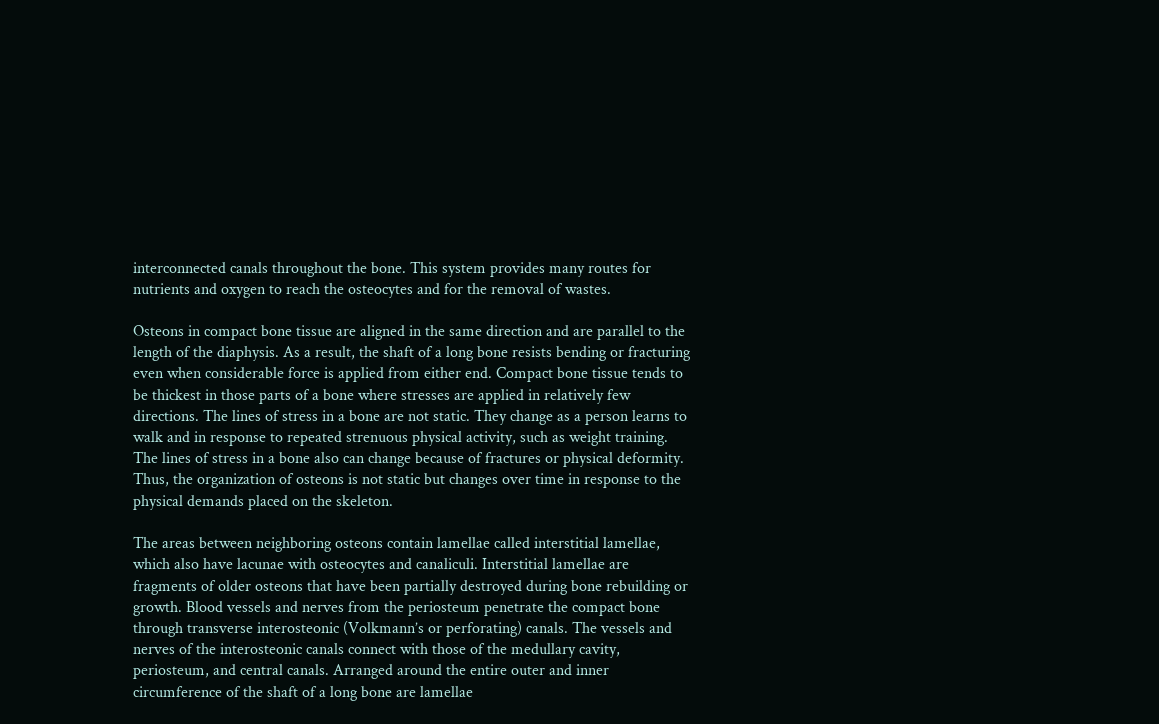interconnected canals throughout the bone. This system provides many routes for nutrients and oxygen to reach the osteocytes and for the removal of wastes.

Osteons in compact bone tissue are aligned in the same direction and are parallel to the length of the diaphysis. As a result, the shaft of a long bone resists bending or fracturing even when considerable force is applied from either end. Compact bone tissue tends to be thickest in those parts of a bone where stresses are applied in relatively few directions. The lines of stress in a bone are not static. They change as a person learns to walk and in response to repeated strenuous physical activity, such as weight training. The lines of stress in a bone also can change because of fractures or physical deformity. Thus, the organization of osteons is not static but changes over time in response to the physical demands placed on the skeleton.

The areas between neighboring osteons contain lamellae called interstitial lamellae, which also have lacunae with osteocytes and canaliculi. Interstitial lamellae are fragments of older osteons that have been partially destroyed during bone rebuilding or growth. Blood vessels and nerves from the periosteum penetrate the compact bone through transverse interosteonic (Volkmann’s or perforating) canals. The vessels and nerves of the interosteonic canals connect with those of the medullary cavity, periosteum, and central canals. Arranged around the entire outer and inner circumference of the shaft of a long bone are lamellae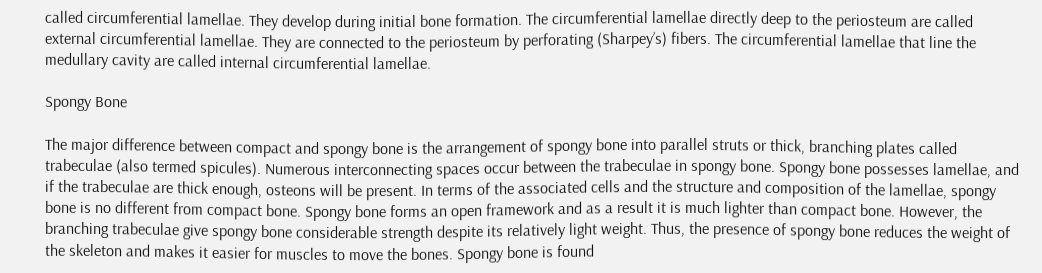called circumferential lamellae. They develop during initial bone formation. The circumferential lamellae directly deep to the periosteum are called external circumferential lamellae. They are connected to the periosteum by perforating (Sharpey’s) fibers. The circumferential lamellae that line the medullary cavity are called internal circumferential lamellae.

Spongy Bone

The major difference between compact and spongy bone is the arrangement of spongy bone into parallel struts or thick, branching plates called trabeculae (also termed spicules). Numerous interconnecting spaces occur between the trabeculae in spongy bone. Spongy bone possesses lamellae, and if the trabeculae are thick enough, osteons will be present. In terms of the associated cells and the structure and composition of the lamellae, spongy bone is no different from compact bone. Spongy bone forms an open framework and as a result it is much lighter than compact bone. However, the branching trabeculae give spongy bone considerable strength despite its relatively light weight. Thus, the presence of spongy bone reduces the weight of the skeleton and makes it easier for muscles to move the bones. Spongy bone is found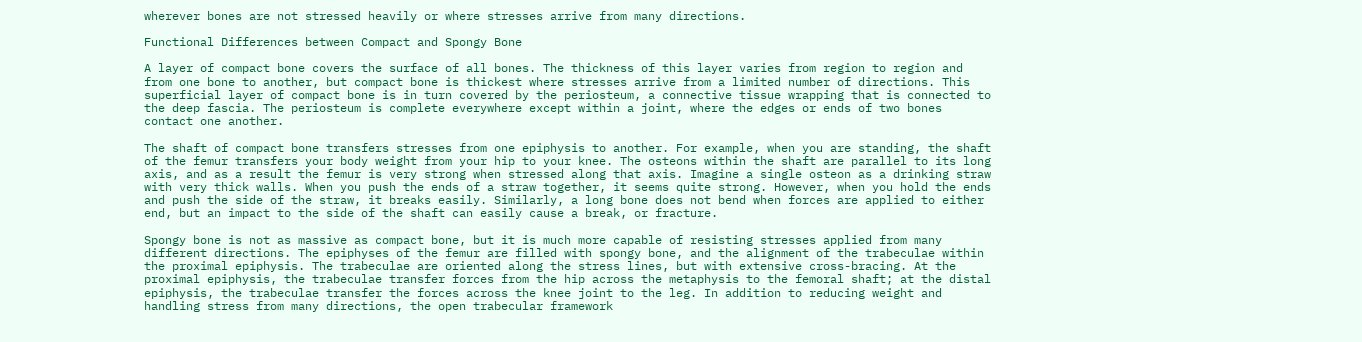wherever bones are not stressed heavily or where stresses arrive from many directions.

Functional Differences between Compact and Spongy Bone

A layer of compact bone covers the surface of all bones. The thickness of this layer varies from region to region and from one bone to another, but compact bone is thickest where stresses arrive from a limited number of directions. This superficial layer of compact bone is in turn covered by the periosteum, a connective tissue wrapping that is connected to the deep fascia. The periosteum is complete everywhere except within a joint, where the edges or ends of two bones contact one another.

The shaft of compact bone transfers stresses from one epiphysis to another. For example, when you are standing, the shaft of the femur transfers your body weight from your hip to your knee. The osteons within the shaft are parallel to its long axis, and as a result the femur is very strong when stressed along that axis. Imagine a single osteon as a drinking straw with very thick walls. When you push the ends of a straw together, it seems quite strong. However, when you hold the ends and push the side of the straw, it breaks easily. Similarly, a long bone does not bend when forces are applied to either end, but an impact to the side of the shaft can easily cause a break, or fracture.

Spongy bone is not as massive as compact bone, but it is much more capable of resisting stresses applied from many different directions. The epiphyses of the femur are filled with spongy bone, and the alignment of the trabeculae within the proximal epiphysis. The trabeculae are oriented along the stress lines, but with extensive cross-bracing. At the proximal epiphysis, the trabeculae transfer forces from the hip across the metaphysis to the femoral shaft; at the distal epiphysis, the trabeculae transfer the forces across the knee joint to the leg. In addition to reducing weight and handling stress from many directions, the open trabecular framework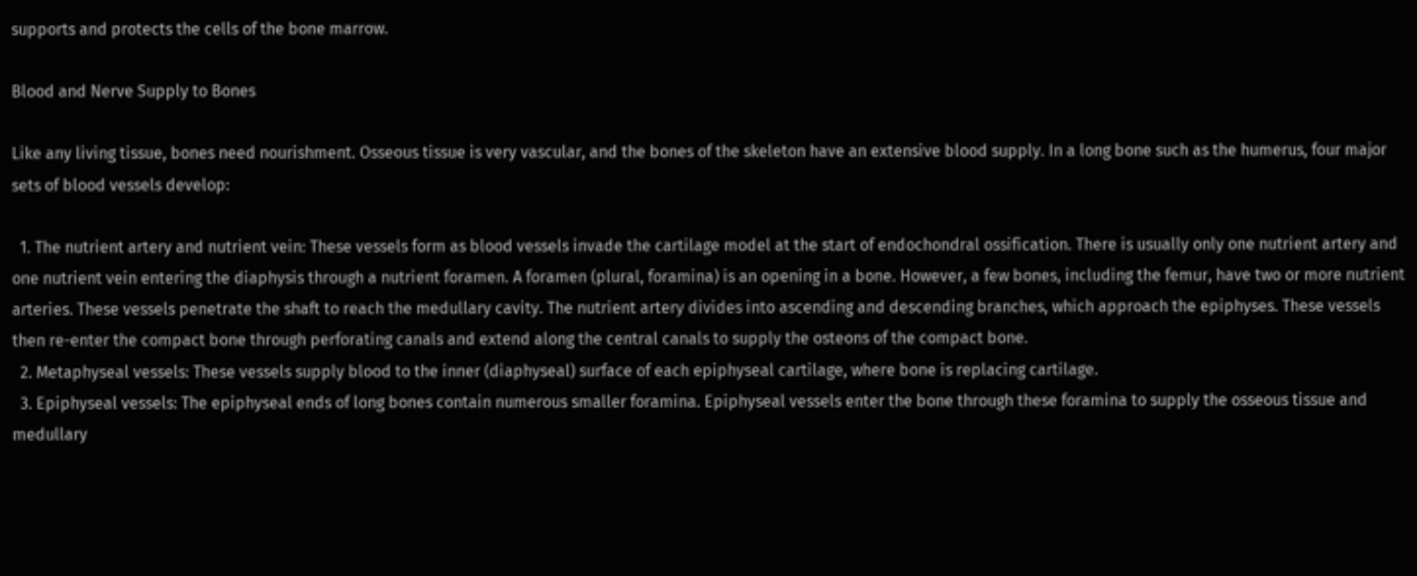supports and protects the cells of the bone marrow.

Blood and Nerve Supply to Bones

Like any living tissue, bones need nourishment. Osseous tissue is very vascular, and the bones of the skeleton have an extensive blood supply. In a long bone such as the humerus, four major sets of blood vessels develop:

  1. The nutrient artery and nutrient vein: These vessels form as blood vessels invade the cartilage model at the start of endochondral ossification. There is usually only one nutrient artery and one nutrient vein entering the diaphysis through a nutrient foramen. A foramen (plural, foramina) is an opening in a bone. However, a few bones, including the femur, have two or more nutrient arteries. These vessels penetrate the shaft to reach the medullary cavity. The nutrient artery divides into ascending and descending branches, which approach the epiphyses. These vessels then re-enter the compact bone through perforating canals and extend along the central canals to supply the osteons of the compact bone.
  2. Metaphyseal vessels: These vessels supply blood to the inner (diaphyseal) surface of each epiphyseal cartilage, where bone is replacing cartilage.
  3. Epiphyseal vessels: The epiphyseal ends of long bones contain numerous smaller foramina. Epiphyseal vessels enter the bone through these foramina to supply the osseous tissue and medullary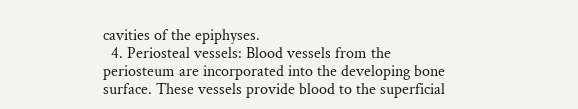cavities of the epiphyses.
  4. Periosteal vessels: Blood vessels from the periosteum are incorporated into the developing bone surface. These vessels provide blood to the superficial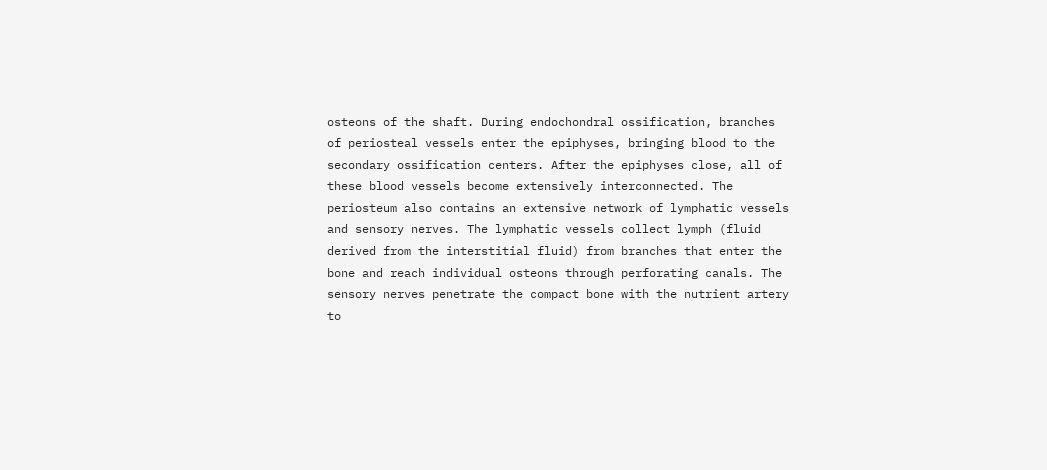osteons of the shaft. During endochondral ossification, branches of periosteal vessels enter the epiphyses, bringing blood to the secondary ossification centers. After the epiphyses close, all of these blood vessels become extensively interconnected. The periosteum also contains an extensive network of lymphatic vessels and sensory nerves. The lymphatic vessels collect lymph (fluid derived from the interstitial fluid) from branches that enter the bone and reach individual osteons through perforating canals. The sensory nerves penetrate the compact bone with the nutrient artery to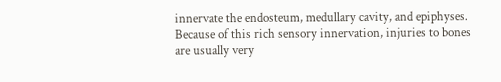innervate the endosteum, medullary cavity, and epiphyses. Because of this rich sensory innervation, injuries to bones are usually very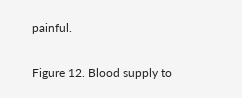painful.

Figure 12. Blood supply to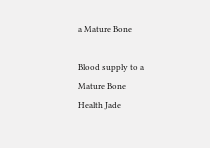a Mature Bone

Blood supply to a Mature Bone
Health Jade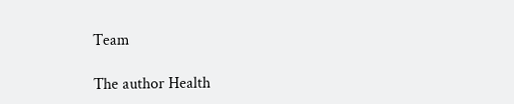Team

The author Health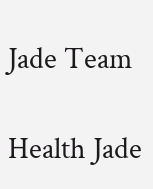Jade Team

Health Jade